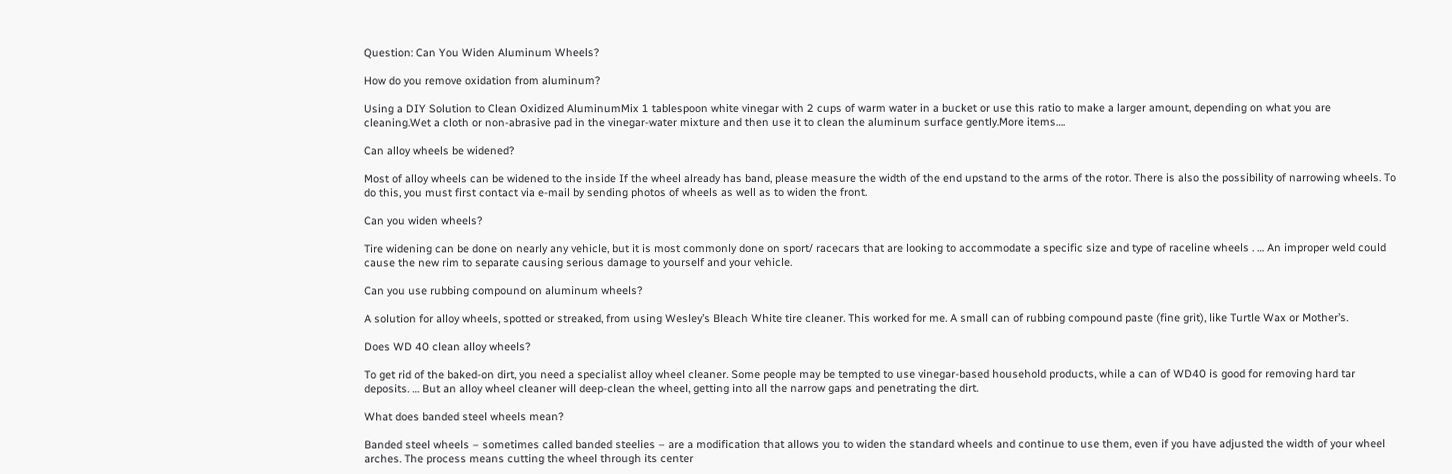Question: Can You Widen Aluminum Wheels?

How do you remove oxidation from aluminum?

Using a DIY Solution to Clean Oxidized AluminumMix 1 tablespoon white vinegar with 2 cups of warm water in a bucket or use this ratio to make a larger amount, depending on what you are cleaning.Wet a cloth or non-abrasive pad in the vinegar-water mixture and then use it to clean the aluminum surface gently.More items….

Can alloy wheels be widened?

Most of alloy wheels can be widened to the inside If the wheel already has band, please measure the width of the end upstand to the arms of the rotor. There is also the possibility of narrowing wheels. To do this, you must first contact via e-mail by sending photos of wheels as well as to widen the front.

Can you widen wheels?

Tire widening can be done on nearly any vehicle, but it is most commonly done on sport/ racecars that are looking to accommodate a specific size and type of raceline wheels . … An improper weld could cause the new rim to separate causing serious damage to yourself and your vehicle.

Can you use rubbing compound on aluminum wheels?

A solution for alloy wheels, spotted or streaked, from using Wesley’s Bleach White tire cleaner. This worked for me. A small can of rubbing compound paste (fine grit), like Turtle Wax or Mother’s.

Does WD 40 clean alloy wheels?

To get rid of the baked-on dirt, you need a specialist alloy wheel cleaner. Some people may be tempted to use vinegar-based household products, while a can of WD40 is good for removing hard tar deposits. … But an alloy wheel cleaner will deep-clean the wheel, getting into all the narrow gaps and penetrating the dirt.

What does banded steel wheels mean?

Banded steel wheels – sometimes called banded steelies – are a modification that allows you to widen the standard wheels and continue to use them, even if you have adjusted the width of your wheel arches. The process means cutting the wheel through its center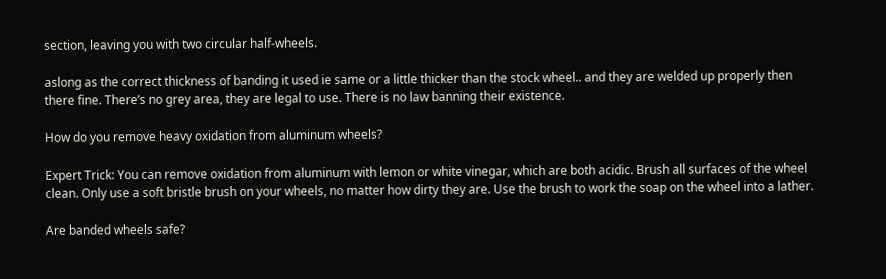section, leaving you with two circular half-wheels.

aslong as the correct thickness of banding it used ie same or a little thicker than the stock wheel.. and they are welded up properly then there fine. There’s no grey area, they are legal to use. There is no law banning their existence.

How do you remove heavy oxidation from aluminum wheels?

Expert Trick: You can remove oxidation from aluminum with lemon or white vinegar, which are both acidic. Brush all surfaces of the wheel clean. Only use a soft bristle brush on your wheels, no matter how dirty they are. Use the brush to work the soap on the wheel into a lather.

Are banded wheels safe?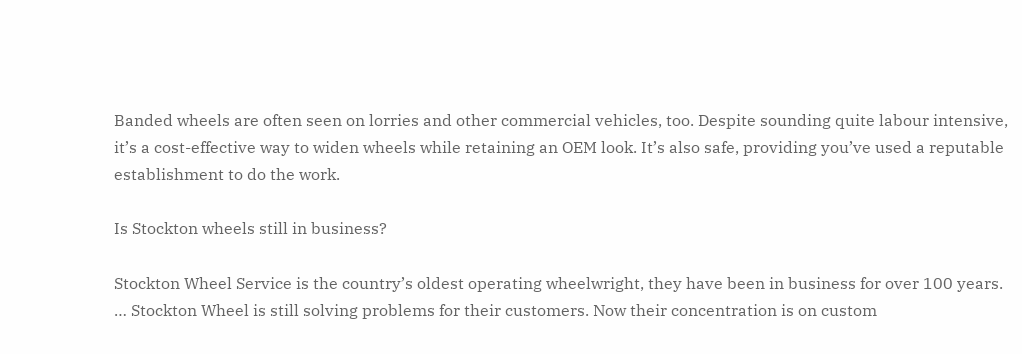Banded wheels are often seen on lorries and other commercial vehicles, too. Despite sounding quite labour intensive, it’s a cost-effective way to widen wheels while retaining an OEM look. It’s also safe, providing you’ve used a reputable establishment to do the work.

Is Stockton wheels still in business?

Stockton Wheel Service is the country’s oldest operating wheelwright, they have been in business for over 100 years. … Stockton Wheel is still solving problems for their customers. Now their concentration is on custom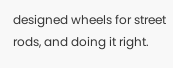designed wheels for street rods, and doing it right.